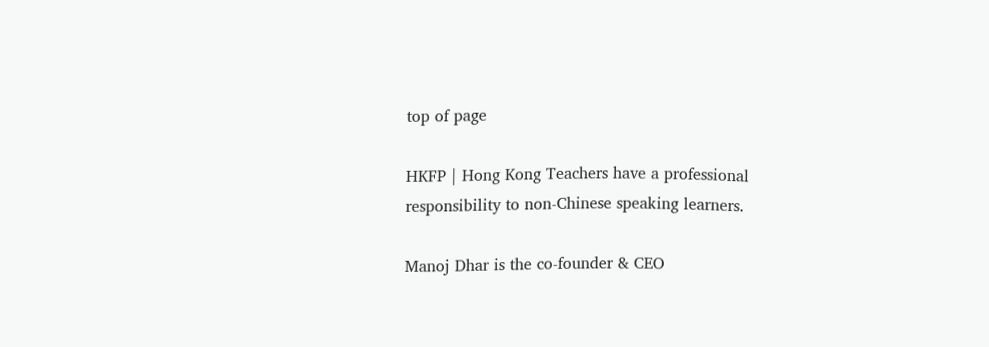top of page

HKFP | Hong Kong Teachers have a professional responsibility to non-Chinese speaking learners.

Manoj Dhar is the co-founder & CEO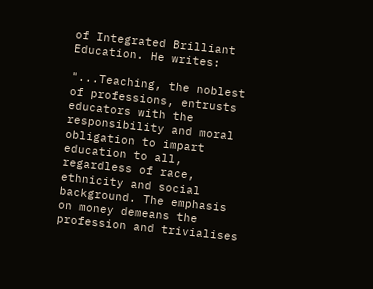of Integrated Brilliant Education. He writes:

"...Teaching, the noblest of professions, entrusts educators with the responsibility and moral obligation to impart education to all, regardless of race, ethnicity and social background. The emphasis on money demeans the profession and trivialises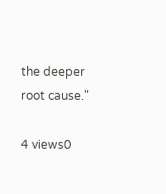the deeper root cause."

4 views0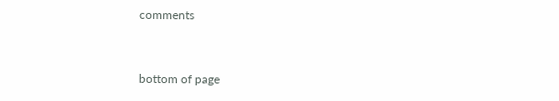comments


bottom of page